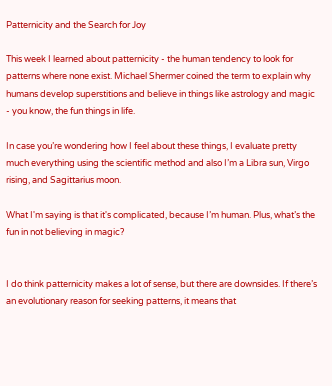Patternicity and the Search for Joy

This week I learned about patternicity - the human tendency to look for patterns where none exist. Michael Shermer coined the term to explain why humans develop superstitions and believe in things like astrology and magic - you know, the fun things in life.

In case you’re wondering how I feel about these things, I evaluate pretty much everything using the scientific method and also I’m a Libra sun, Virgo rising, and Sagittarius moon.

What I'm saying is that it's complicated, because I’m human. Plus, what’s the fun in not believing in magic?


I do think patternicity makes a lot of sense, but there are downsides. If there’s an evolutionary reason for seeking patterns, it means that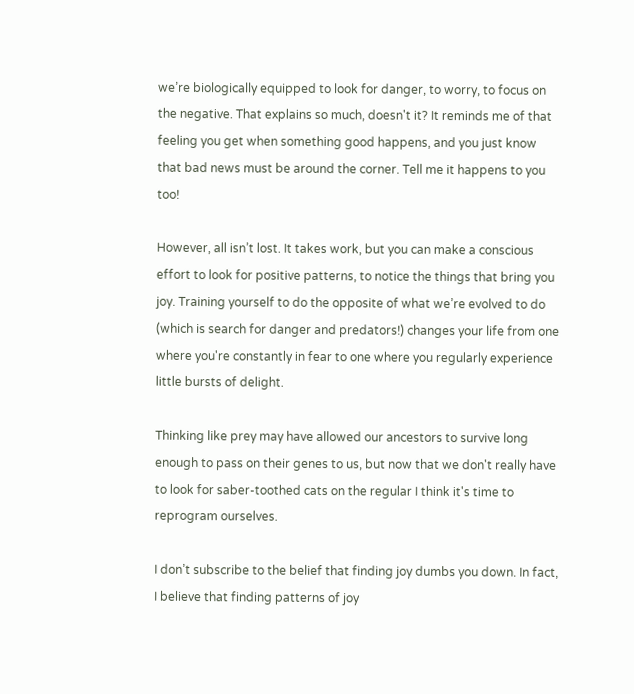we’re biologically equipped to look for danger, to worry, to focus on the negative. That explains so much, doesn't it? It reminds me of that feeling you get when something good happens, and you just know that bad news must be around the corner. Tell me it happens to you too!

However, all isn’t lost. It takes work, but you can make a conscious effort to look for positive patterns, to notice the things that bring you joy. Training yourself to do the opposite of what we’re evolved to do (which is search for danger and predators!) changes your life from one where you're constantly in fear to one where you regularly experience little bursts of delight.

Thinking like prey may have allowed our ancestors to survive long enough to pass on their genes to us, but now that we don't really have to look for saber-toothed cats on the regular I think it's time to reprogram ourselves.

I don’t subscribe to the belief that finding joy dumbs you down. In fact, I believe that finding patterns of joy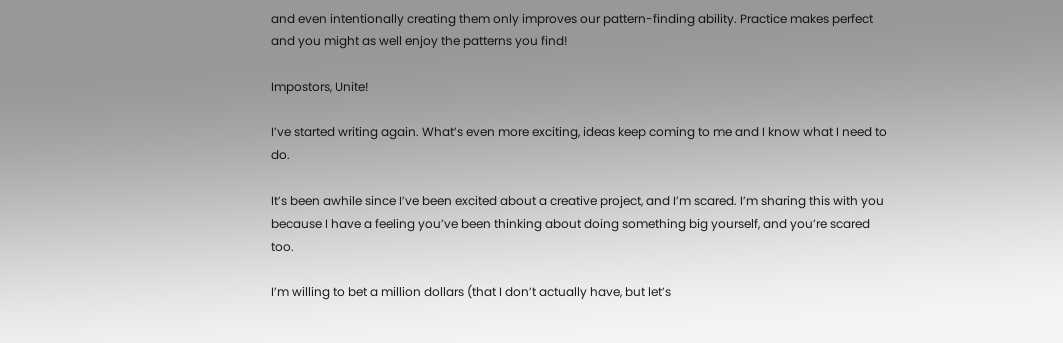and even intentionally creating them only improves our pattern-finding ability. Practice makes perfect and you might as well enjoy the patterns you find!

Impostors, Unite!

I’ve started writing again. What’s even more exciting, ideas keep coming to me and I know what I need to do.

It’s been awhile since I’ve been excited about a creative project, and I’m scared. I’m sharing this with you because I have a feeling you’ve been thinking about doing something big yourself, and you’re scared too.

I’m willing to bet a million dollars (that I don’t actually have, but let’s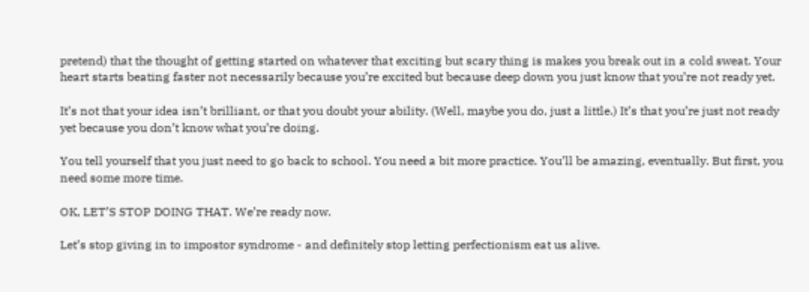pretend) that the thought of getting started on whatever that exciting but scary thing is makes you break out in a cold sweat. Your heart starts beating faster not necessarily because you’re excited but because deep down you just know that you’re not ready yet.

It’s not that your idea isn’t brilliant, or that you doubt your ability. (Well, maybe you do, just a little.) It’s that you’re just not ready yet because you don’t know what you’re doing.

You tell yourself that you just need to go back to school. You need a bit more practice. You’ll be amazing, eventually. But first, you need some more time.

OK, LET’S STOP DOING THAT. We’re ready now.

Let’s stop giving in to impostor syndrome - and definitely stop letting perfectionism eat us alive.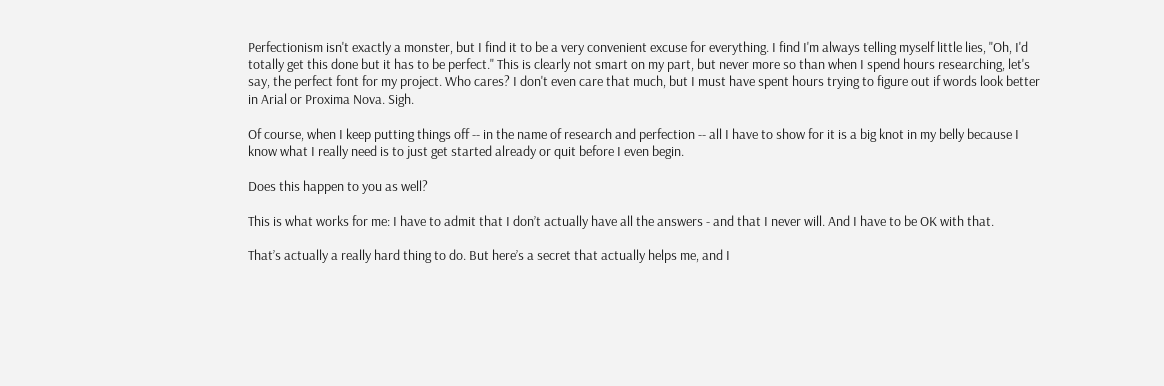Perfectionism isn't exactly a monster, but I find it to be a very convenient excuse for everything. I find I'm always telling myself little lies, "Oh, I'd totally get this done but it has to be perfect." This is clearly not smart on my part, but never more so than when I spend hours researching, let's say, the perfect font for my project. Who cares? I don't even care that much, but I must have spent hours trying to figure out if words look better in Arial or Proxima Nova. Sigh.

Of course, when I keep putting things off -- in the name of research and perfection -- all I have to show for it is a big knot in my belly because I know what I really need is to just get started already or quit before I even begin.

Does this happen to you as well?

This is what works for me: I have to admit that I don’t actually have all the answers - and that I never will. And I have to be OK with that.

That’s actually a really hard thing to do. But here’s a secret that actually helps me, and I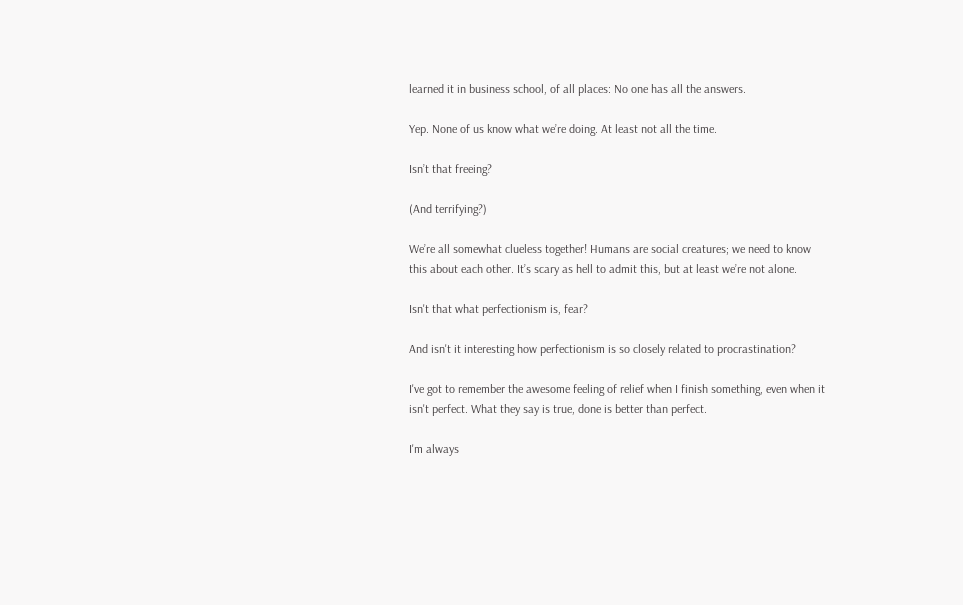learned it in business school, of all places: No one has all the answers.

Yep. None of us know what we’re doing. At least not all the time.

Isn’t that freeing?

(And terrifying?)

We’re all somewhat clueless together! Humans are social creatures; we need to know this about each other. It’s scary as hell to admit this, but at least we’re not alone.

Isn't that what perfectionism is, fear?

And isn't it interesting how perfectionism is so closely related to procrastination?

I've got to remember the awesome feeling of relief when I finish something, even when it isn't perfect. What they say is true, done is better than perfect.

I'm always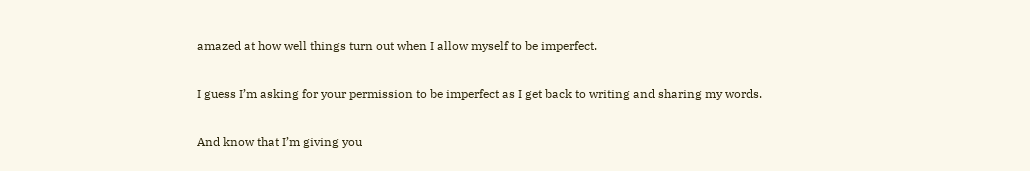amazed at how well things turn out when I allow myself to be imperfect.

I guess I’m asking for your permission to be imperfect as I get back to writing and sharing my words.

And know that I’m giving you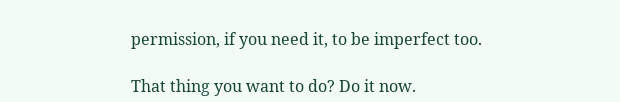permission, if you need it, to be imperfect too.

That thing you want to do? Do it now.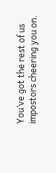You’ve got the rest of us impostors cheering you on.